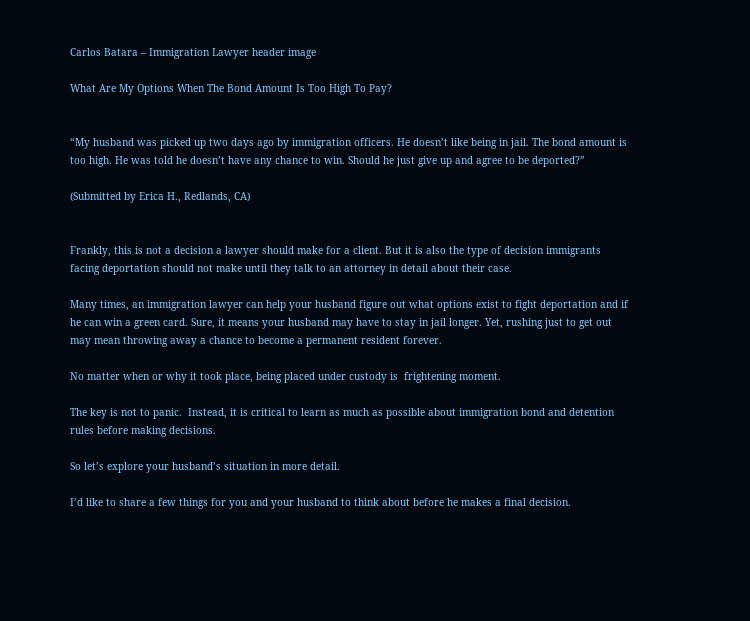Carlos Batara – Immigration Lawyer header image

What Are My Options When The Bond Amount Is Too High To Pay?


“My husband was picked up two days ago by immigration officers. He doesn’t like being in jail. The bond amount is too high. He was told he doesn’t have any chance to win. Should he just give up and agree to be deported?”

(Submitted by Erica H., Redlands, CA)


Frankly, this is not a decision a lawyer should make for a client. But it is also the type of decision immigrants facing deportation should not make until they talk to an attorney in detail about their case.

Many times, an immigration lawyer can help your husband figure out what options exist to fight deportation and if he can win a green card. Sure, it means your husband may have to stay in jail longer. Yet, rushing just to get out may mean throwing away a chance to become a permanent resident forever.

No matter when or why it took place, being placed under custody is  frightening moment.

The key is not to panic.  Instead, it is critical to learn as much as possible about immigration bond and detention rules before making decisions.

So let’s explore your husband’s situation in more detail.

I’d like to share a few things for you and your husband to think about before he makes a final decision.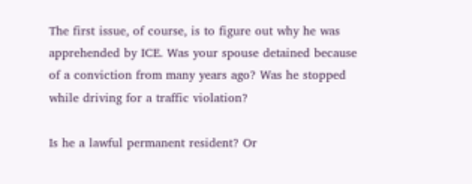The first issue, of course, is to figure out why he was apprehended by ICE. Was your spouse detained because of a conviction from many years ago? Was he stopped while driving for a traffic violation?

Is he a lawful permanent resident? Or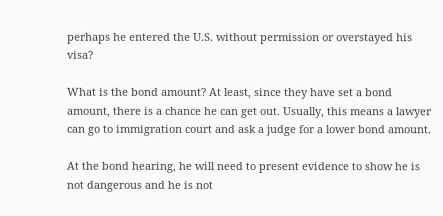perhaps he entered the U.S. without permission or overstayed his visa?

What is the bond amount? At least, since they have set a bond amount, there is a chance he can get out. Usually, this means a lawyer can go to immigration court and ask a judge for a lower bond amount.

At the bond hearing, he will need to present evidence to show he is not dangerous and he is not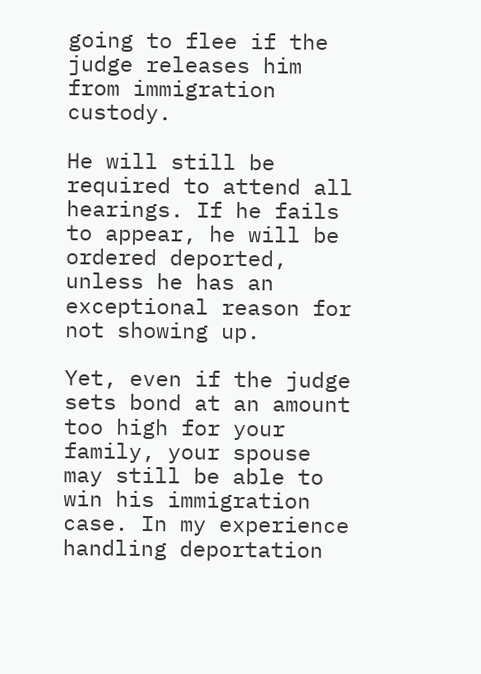going to flee if the judge releases him from immigration custody.

He will still be required to attend all hearings. If he fails to appear, he will be ordered deported, unless he has an exceptional reason for not showing up.

Yet, even if the judge sets bond at an amount too high for your family, your spouse may still be able to win his immigration case. In my experience handling deportation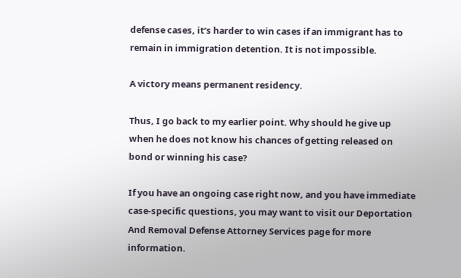defense cases, it’s harder to win cases if an immigrant has to remain in immigration detention. It is not impossible.

A victory means permanent residency.

Thus, I go back to my earlier point. Why should he give up when he does not know his chances of getting released on bond or winning his case?

If you have an ongoing case right now, and you have immediate case-specific questions, you may want to visit our Deportation And Removal Defense Attorney Services page for more information.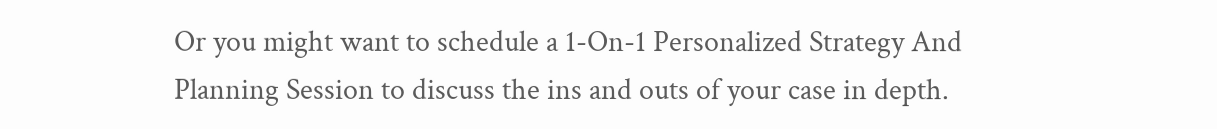Or you might want to schedule a 1-On-1 Personalized Strategy And Planning Session to discuss the ins and outs of your case in depth.